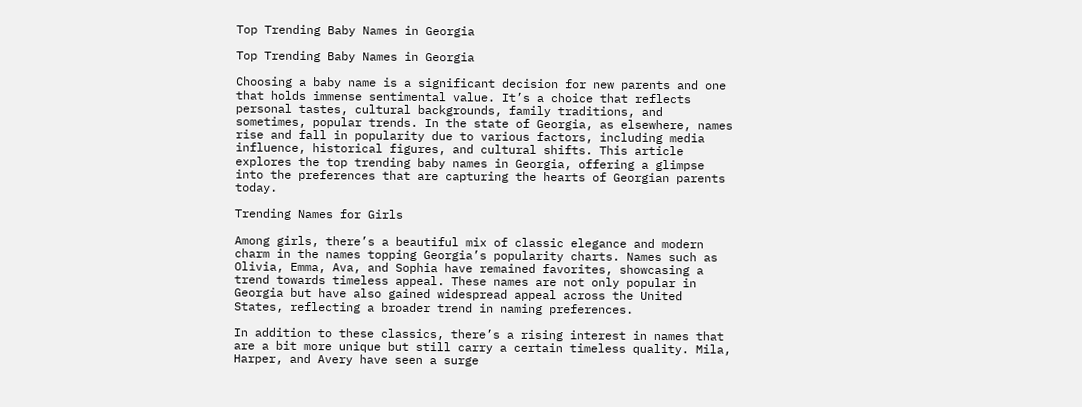Top Trending Baby Names in Georgia

Top Trending Baby Names in Georgia

Choosing a baby name is a significant decision for new parents and one that holds immense sentimental value. It’s a choice that reflects personal tastes, cultural backgrounds, family traditions, and sometimes, popular trends. In the state of Georgia, as elsewhere, names rise and fall in popularity due to various factors, including media influence, historical figures, and cultural shifts. This article explores the top trending baby names in Georgia, offering a glimpse into the preferences that are capturing the hearts of Georgian parents today.

Trending Names for Girls

Among girls, there’s a beautiful mix of classic elegance and modern charm in the names topping Georgia’s popularity charts. Names such as Olivia, Emma, Ava, and Sophia have remained favorites, showcasing a trend towards timeless appeal. These names are not only popular in Georgia but have also gained widespread appeal across the United States, reflecting a broader trend in naming preferences.

In addition to these classics, there’s a rising interest in names that are a bit more unique but still carry a certain timeless quality. Mila, Harper, and Avery have seen a surge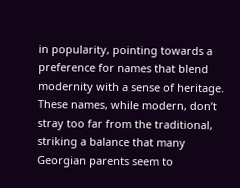in popularity, pointing towards a preference for names that blend modernity with a sense of heritage. These names, while modern, don’t stray too far from the traditional, striking a balance that many Georgian parents seem to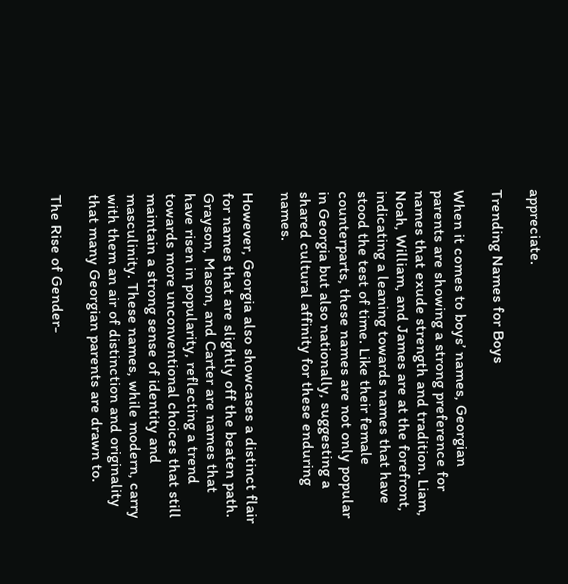appreciate.

Trending Names for Boys

When it comes to boys’ names, Georgian parents are showing a strong preference for names that exude strength and tradition. Liam, Noah, William, and James are at the forefront, indicating a leaning towards names that have stood the test of time. Like their female counterparts, these names are not only popular in Georgia but also nationally, suggesting a shared cultural affinity for these enduring names.

However, Georgia also showcases a distinct flair for names that are slightly off the beaten path. Grayson, Mason, and Carter are names that have risen in popularity, reflecting a trend towards more unconventional choices that still maintain a strong sense of identity and masculinity. These names, while modern, carry with them an air of distinction and originality that many Georgian parents are drawn to.

The Rise of Gender-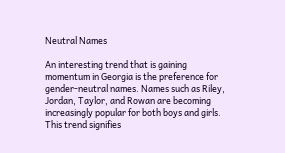Neutral Names

An interesting trend that is gaining momentum in Georgia is the preference for gender-neutral names. Names such as Riley, Jordan, Taylor, and Rowan are becoming increasingly popular for both boys and girls. This trend signifies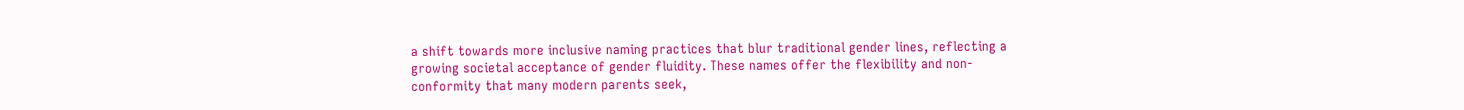a shift towards more inclusive naming practices that blur traditional gender lines, reflecting a growing societal acceptance of gender fluidity. These names offer the flexibility and non-conformity that many modern parents seek,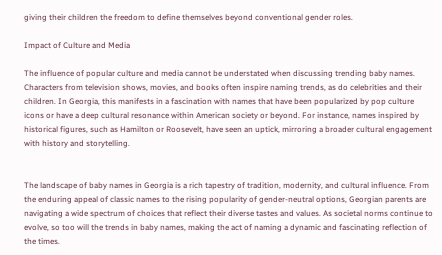giving their children the freedom to define themselves beyond conventional gender roles.

Impact of Culture and Media

The influence of popular culture and media cannot be understated when discussing trending baby names. Characters from television shows, movies, and books often inspire naming trends, as do celebrities and their children. In Georgia, this manifests in a fascination with names that have been popularized by pop culture icons or have a deep cultural resonance within American society or beyond. For instance, names inspired by historical figures, such as Hamilton or Roosevelt, have seen an uptick, mirroring a broader cultural engagement with history and storytelling.


The landscape of baby names in Georgia is a rich tapestry of tradition, modernity, and cultural influence. From the enduring appeal of classic names to the rising popularity of gender-neutral options, Georgian parents are navigating a wide spectrum of choices that reflect their diverse tastes and values. As societal norms continue to evolve, so too will the trends in baby names, making the act of naming a dynamic and fascinating reflection of the times.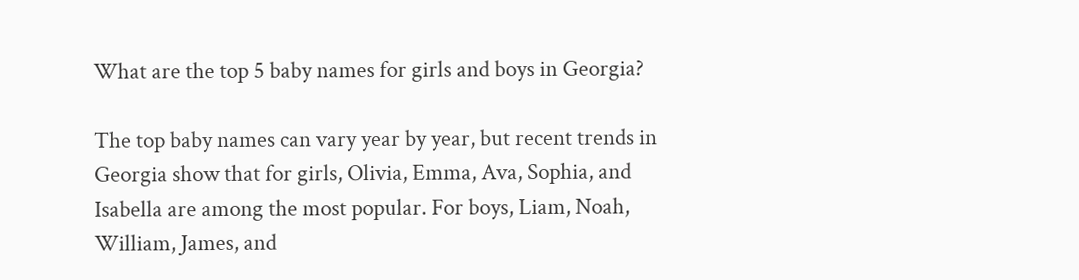What are the top 5 baby names for girls and boys in Georgia?

The top baby names can vary year by year, but recent trends in Georgia show that for girls, Olivia, Emma, Ava, Sophia, and Isabella are among the most popular. For boys, Liam, Noah, William, James, and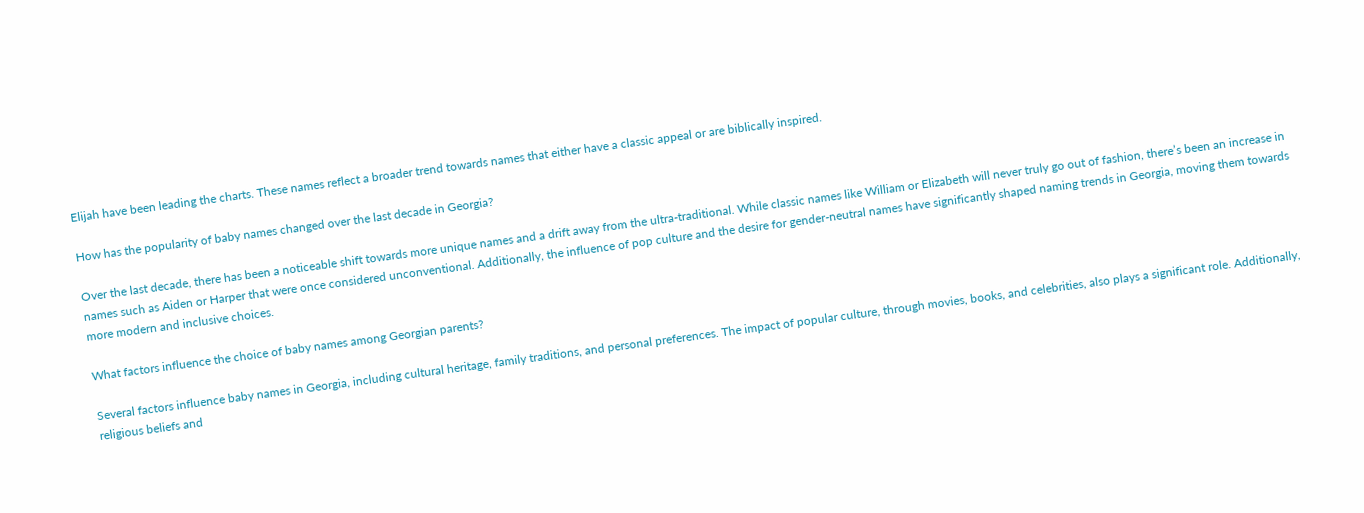Elijah have been leading the charts. These names reflect a broader trend towards names that either have a classic appeal or are biblically inspired.

How has the popularity of baby names changed over the last decade in Georgia?

Over the last decade, there has been a noticeable shift towards more unique names and a drift away from the ultra-traditional. While classic names like William or Elizabeth will never truly go out of fashion, there’s been an increase in names such as Aiden or Harper that were once considered unconventional. Additionally, the influence of pop culture and the desire for gender-neutral names have significantly shaped naming trends in Georgia, moving them towards more modern and inclusive choices.

What factors influence the choice of baby names among Georgian parents?

Several factors influence baby names in Georgia, including cultural heritage, family traditions, and personal preferences. The impact of popular culture, through movies, books, and celebrities, also plays a significant role. Additionally, religious beliefs and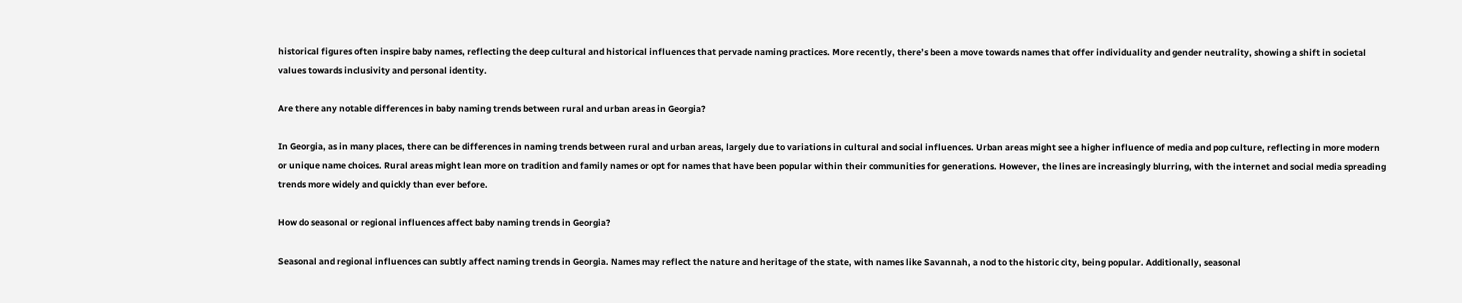historical figures often inspire baby names, reflecting the deep cultural and historical influences that pervade naming practices. More recently, there’s been a move towards names that offer individuality and gender neutrality, showing a shift in societal values towards inclusivity and personal identity.

Are there any notable differences in baby naming trends between rural and urban areas in Georgia?

In Georgia, as in many places, there can be differences in naming trends between rural and urban areas, largely due to variations in cultural and social influences. Urban areas might see a higher influence of media and pop culture, reflecting in more modern or unique name choices. Rural areas might lean more on tradition and family names or opt for names that have been popular within their communities for generations. However, the lines are increasingly blurring, with the internet and social media spreading trends more widely and quickly than ever before.

How do seasonal or regional influences affect baby naming trends in Georgia?

Seasonal and regional influences can subtly affect naming trends in Georgia. Names may reflect the nature and heritage of the state, with names like Savannah, a nod to the historic city, being popular. Additionally, seasonal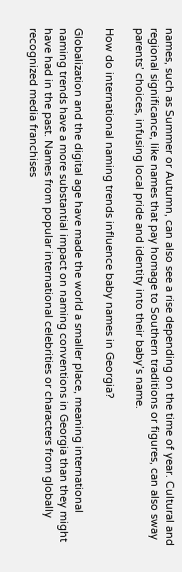names, such as Summer or Autumn, can also see a rise depending on the time of year. Cultural and regional significance, like names that pay homage to Southern traditions or figures, can also sway parents’ choices, infusing local pride and identity into their baby’s name.

How do international naming trends influence baby names in Georgia?

Globalization and the digital age have made the world a smaller place, meaning international naming trends have a more substantial impact on naming conventions in Georgia than they might have had in the past. Names from popular international celebrities or characters from globally recognized media franchises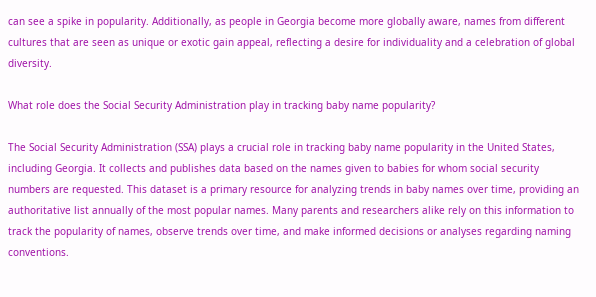can see a spike in popularity. Additionally, as people in Georgia become more globally aware, names from different cultures that are seen as unique or exotic gain appeal, reflecting a desire for individuality and a celebration of global diversity.

What role does the Social Security Administration play in tracking baby name popularity?

The Social Security Administration (SSA) plays a crucial role in tracking baby name popularity in the United States, including Georgia. It collects and publishes data based on the names given to babies for whom social security numbers are requested. This dataset is a primary resource for analyzing trends in baby names over time, providing an authoritative list annually of the most popular names. Many parents and researchers alike rely on this information to track the popularity of names, observe trends over time, and make informed decisions or analyses regarding naming conventions.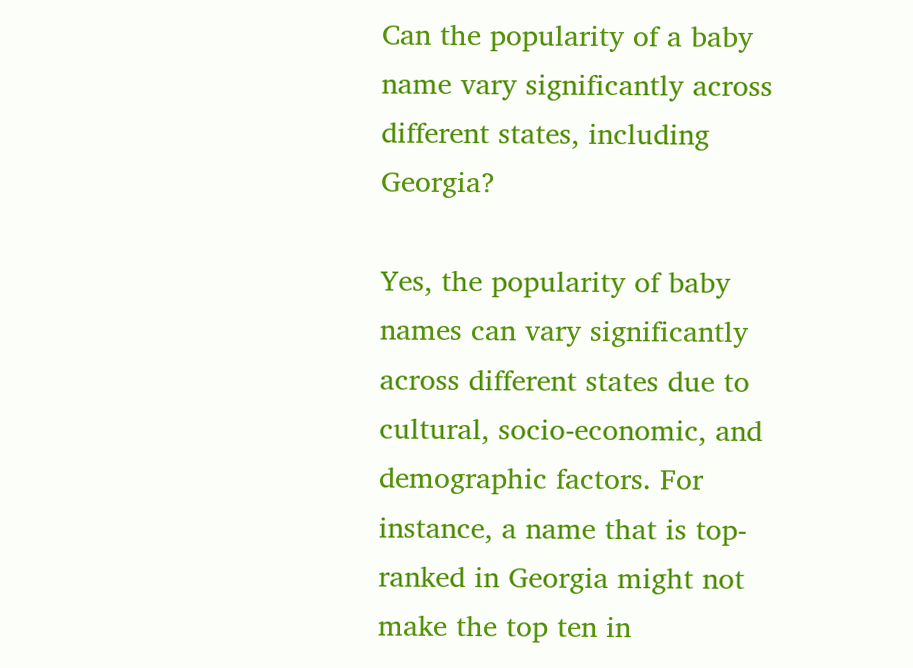Can the popularity of a baby name vary significantly across different states, including Georgia?

Yes, the popularity of baby names can vary significantly across different states due to cultural, socio-economic, and demographic factors. For instance, a name that is top-ranked in Georgia might not make the top ten in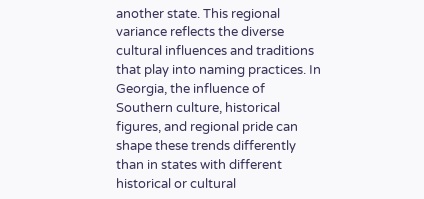another state. This regional variance reflects the diverse cultural influences and traditions that play into naming practices. In Georgia, the influence of Southern culture, historical figures, and regional pride can shape these trends differently than in states with different historical or cultural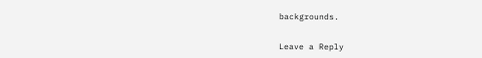backgrounds.


Leave a Reply